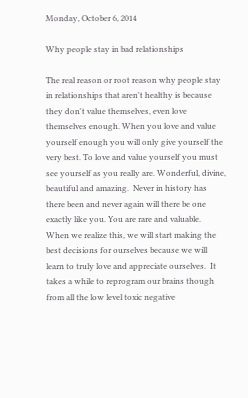Monday, October 6, 2014

Why people stay in bad relationships

The real reason or root reason why people stay in relationships that aren't healthy is because they don't value themselves, even love themselves enough. When you love and value yourself enough you will only give yourself the very best. To love and value yourself you must see yourself as you really are. Wonderful, divine, beautiful and amazing.  Never in history has there been and never again will there be one exactly like you. You are rare and valuable.  When we realize this, we will start making the best decisions for ourselves because we will learn to truly love and appreciate ourselves.  It takes a while to reprogram our brains though from all the low level toxic negative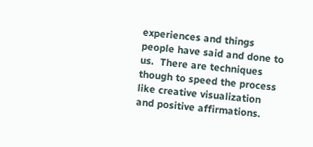experiences and things people have said and done to us.  There are techniques though to speed the process like creative visualization and positive affirmations.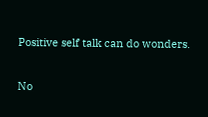Positive self talk can do wonders.

No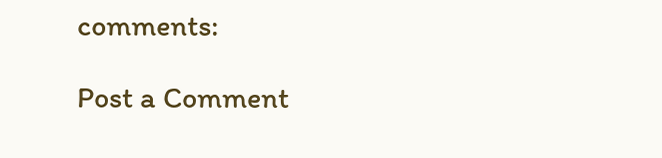comments:

Post a Comment